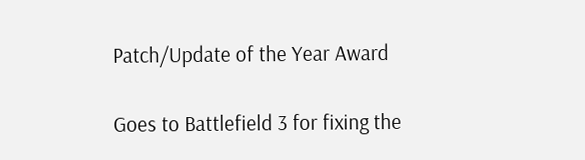Patch/Update of the Year Award

Goes to Battlefield 3 for fixing the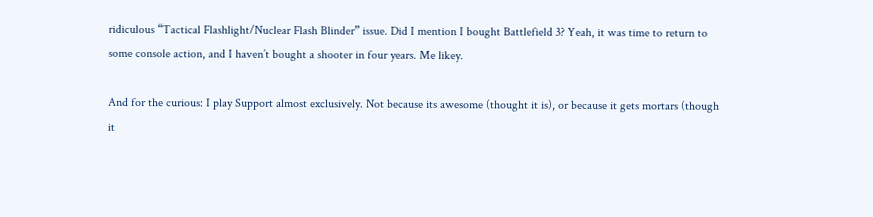ridiculous “Tactical Flashlight/Nuclear Flash Blinder” issue. Did I mention I bought Battlefield 3? Yeah, it was time to return to some console action, and I haven’t bought a shooter in four years. Me likey.

And for the curious: I play Support almost exclusively. Not because its awesome (thought it is), or because it gets mortars (though it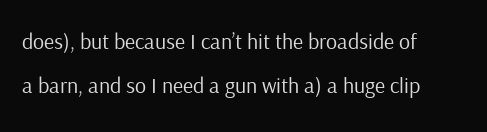does), but because I can’t hit the broadside of a barn, and so I need a gun with a) a huge clip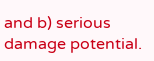and b) serious damage potential.